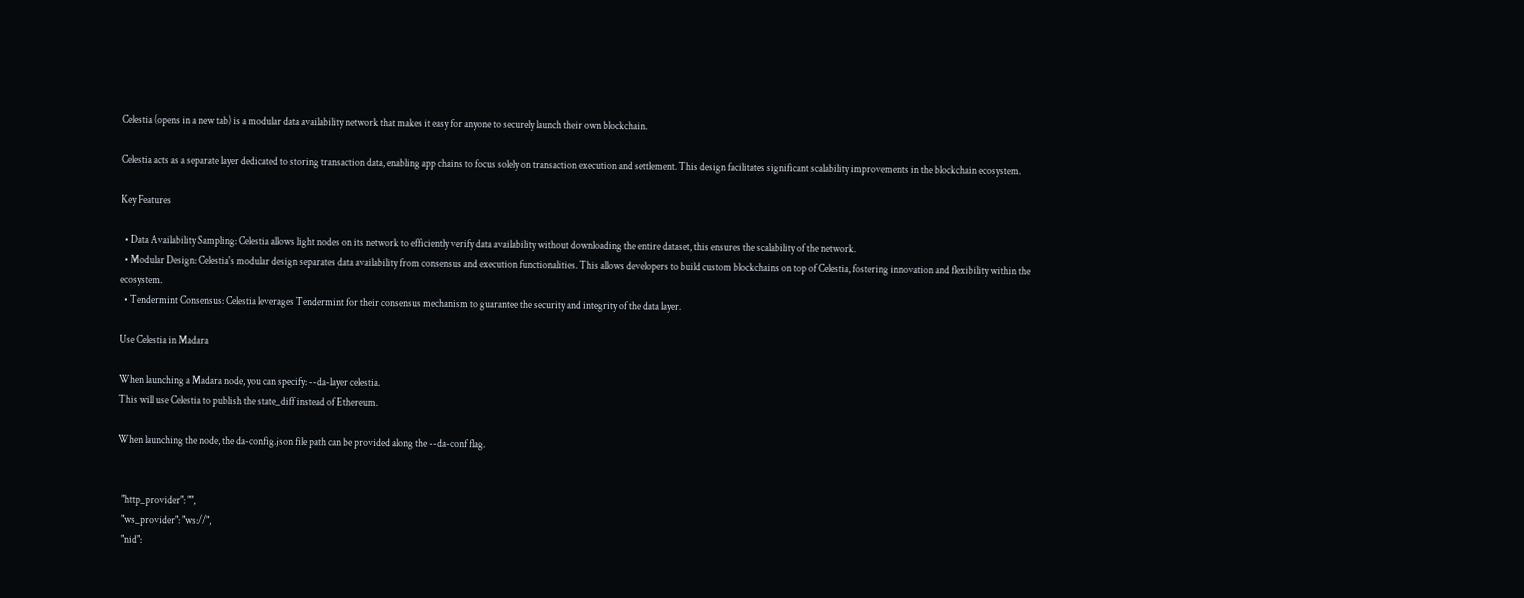Celestia (opens in a new tab) is a modular data availability network that makes it easy for anyone to securely launch their own blockchain.

Celestia acts as a separate layer dedicated to storing transaction data, enabling app chains to focus solely on transaction execution and settlement. This design facilitates significant scalability improvements in the blockchain ecosystem.

Key Features

  • Data Availability Sampling: Celestia allows light nodes on its network to efficiently verify data availability without downloading the entire dataset, this ensures the scalability of the network.
  • Modular Design: Celestia's modular design separates data availability from consensus and execution functionalities. This allows developers to build custom blockchains on top of Celestia, fostering innovation and flexibility within the ecosystem.
  • Tendermint Consensus: Celestia leverages Tendermint for their consensus mechanism to guarantee the security and integrity of the data layer.

Use Celestia in Madara

When launching a Madara node, you can specify: --da-layer celestia.
This will use Celestia to publish the state_diff instead of Ethereum.

When launching the node, the da-config.json file path can be provided along the --da-conf flag.


  "http_provider": "",
  "ws_provider": "ws://",
  "nid":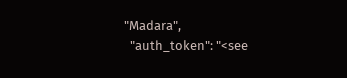"Madara",
  "auth_token": "<see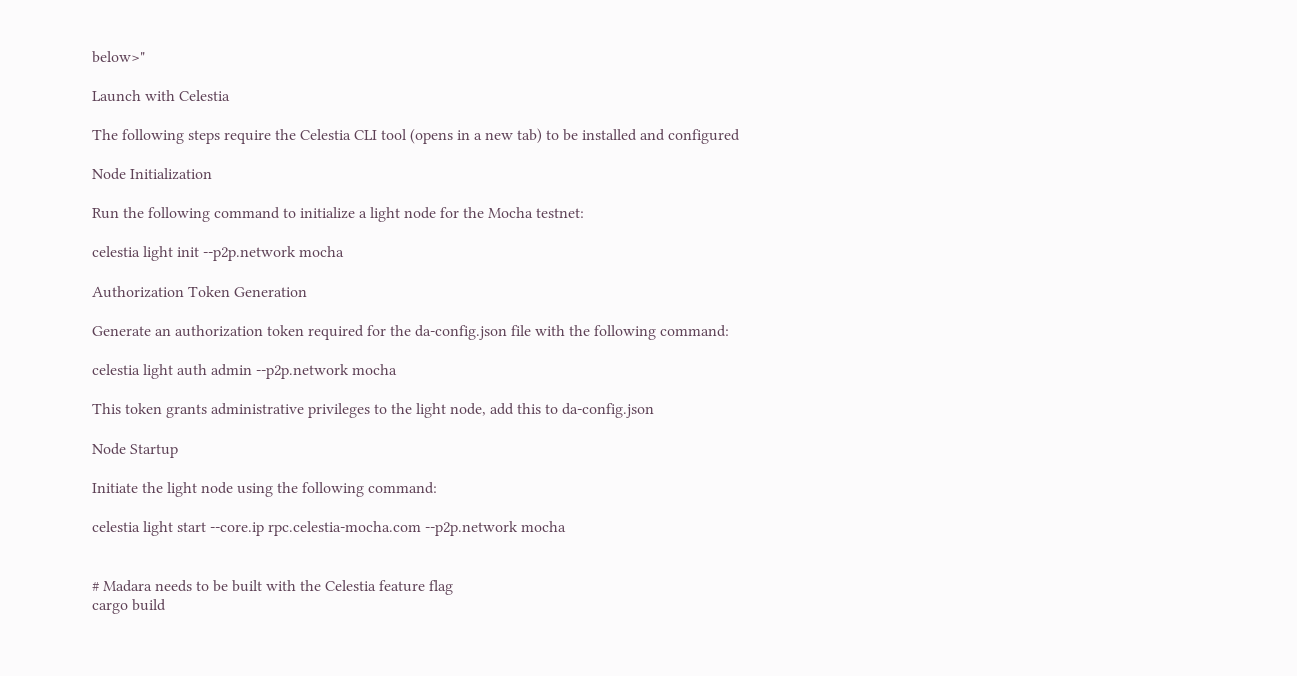below>"

Launch with Celestia

The following steps require the Celestia CLI tool (opens in a new tab) to be installed and configured

Node Initialization

Run the following command to initialize a light node for the Mocha testnet:

celestia light init --p2p.network mocha

Authorization Token Generation

Generate an authorization token required for the da-config.json file with the following command:

celestia light auth admin --p2p.network mocha

This token grants administrative privileges to the light node, add this to da-config.json

Node Startup

Initiate the light node using the following command:

celestia light start --core.ip rpc.celestia-mocha.com --p2p.network mocha


# Madara needs to be built with the Celestia feature flag
cargo build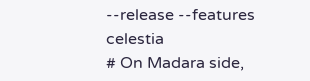--release --features celestia
# On Madara side,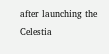after launching the Celestia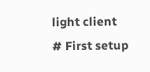light client
# First setup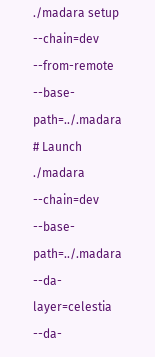./madara setup --chain=dev --from-remote --base-path=../.madara
# Launch
./madara --chain=dev --base-path=../.madara --da-layer=celestia --da-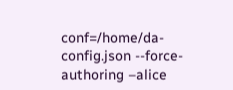conf=/home/da-config.json --force-authoring –alice